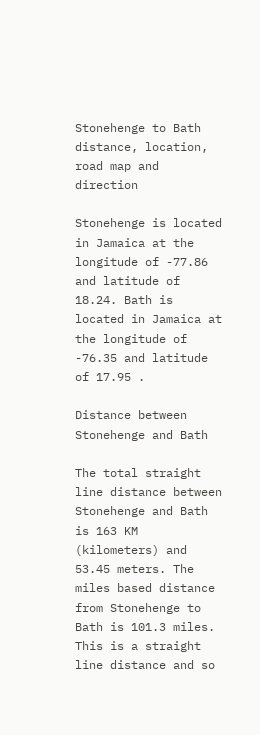Stonehenge to Bath distance, location, road map and direction

Stonehenge is located in Jamaica at the longitude of -77.86 and latitude of 18.24. Bath is located in Jamaica at the longitude of -76.35 and latitude of 17.95 .

Distance between Stonehenge and Bath

The total straight line distance between Stonehenge and Bath is 163 KM (kilometers) and 53.45 meters. The miles based distance from Stonehenge to Bath is 101.3 miles. This is a straight line distance and so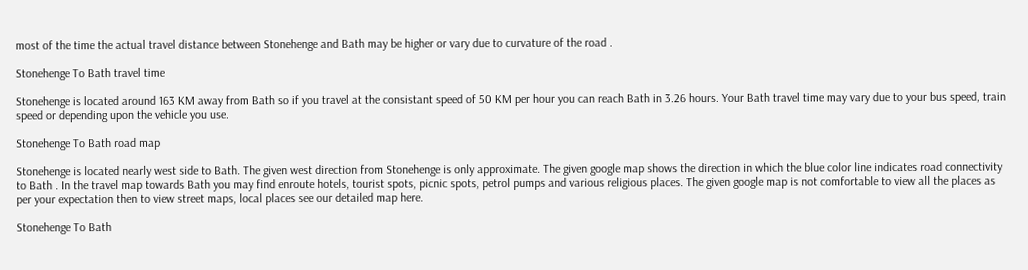most of the time the actual travel distance between Stonehenge and Bath may be higher or vary due to curvature of the road .

Stonehenge To Bath travel time

Stonehenge is located around 163 KM away from Bath so if you travel at the consistant speed of 50 KM per hour you can reach Bath in 3.26 hours. Your Bath travel time may vary due to your bus speed, train speed or depending upon the vehicle you use.

Stonehenge To Bath road map

Stonehenge is located nearly west side to Bath. The given west direction from Stonehenge is only approximate. The given google map shows the direction in which the blue color line indicates road connectivity to Bath . In the travel map towards Bath you may find enroute hotels, tourist spots, picnic spots, petrol pumps and various religious places. The given google map is not comfortable to view all the places as per your expectation then to view street maps, local places see our detailed map here.

Stonehenge To Bath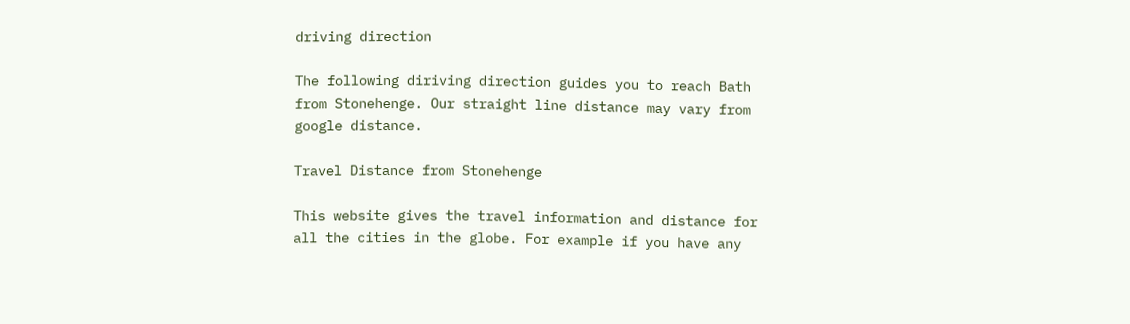driving direction

The following diriving direction guides you to reach Bath from Stonehenge. Our straight line distance may vary from google distance.

Travel Distance from Stonehenge

This website gives the travel information and distance for all the cities in the globe. For example if you have any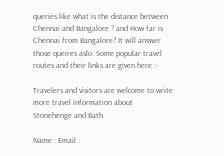queries like what is the distance between Chennai and Bangalore ? and How far is Chennai from Bangalore? It will answer those queires aslo. Some popular travel routes and their links are given here :-

Travelers and visitors are welcome to write more travel information about Stonehenge and Bath.

Name : Email :